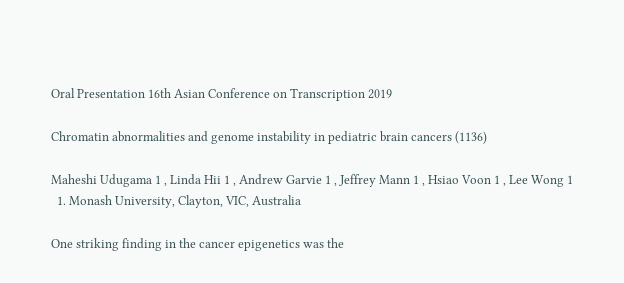Oral Presentation 16th Asian Conference on Transcription 2019

Chromatin abnormalities and genome instability in pediatric brain cancers (1136)

Maheshi Udugama 1 , Linda Hii 1 , Andrew Garvie 1 , Jeffrey Mann 1 , Hsiao Voon 1 , Lee Wong 1
  1. Monash University, Clayton, VIC, Australia

One striking finding in the cancer epigenetics was the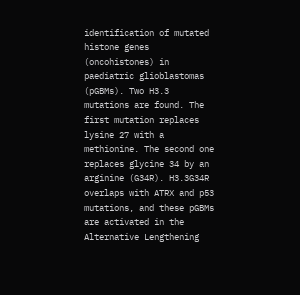identification of mutated histone genes (oncohistones) in paediatric glioblastomas (pGBMs). Two H3.3 mutations are found. The first mutation replaces lysine 27 with a methionine. The second one replaces glycine 34 by an arginine (G34R). H3.3G34R overlaps with ATRX and p53 mutations, and these pGBMs are activated in the Alternative Lengthening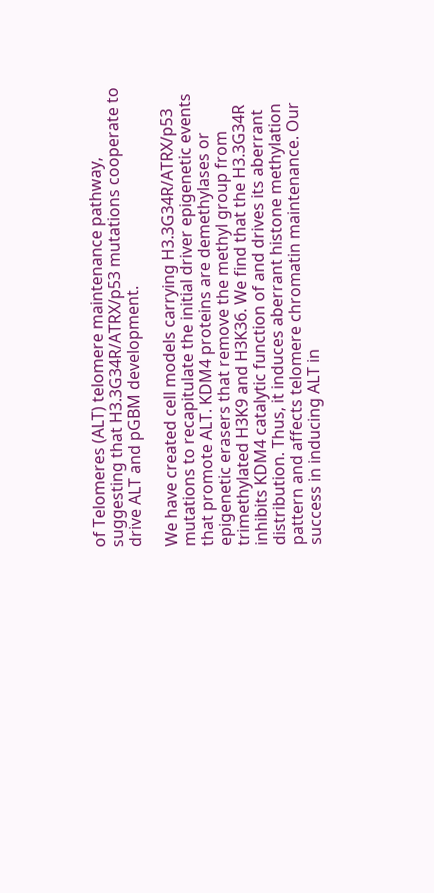of Telomeres (ALT) telomere maintenance pathway, suggesting that H3.3G34R/ATRX/p53 mutations cooperate to drive ALT and pGBM development.

We have created cell models carrying H3.3G34R/ATRX/p53 mutations to recapitulate the initial driver epigenetic events that promote ALT. KDM4 proteins are demethylases or epigenetic erasers that remove the methyl group from trimethylated H3K9 and H3K36. We find that the H3.3G34R inhibits KDM4 catalytic function of and drives its aberrant distribution. Thus, it induces aberrant histone methylation pattern and affects telomere chromatin maintenance. Our success in inducing ALT in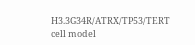H3.3G34R/ATRX/TP53/TERT cell model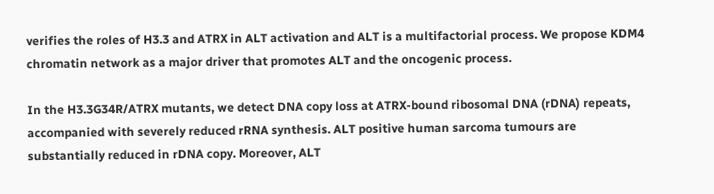verifies the roles of H3.3 and ATRX in ALT activation and ALT is a multifactorial process. We propose KDM4 chromatin network as a major driver that promotes ALT and the oncogenic process.

In the H3.3G34R/ATRX mutants, we detect DNA copy loss at ATRX-bound ribosomal DNA (rDNA) repeats, accompanied with severely reduced rRNA synthesis. ALT positive human sarcoma tumours are substantially reduced in rDNA copy. Moreover, ALT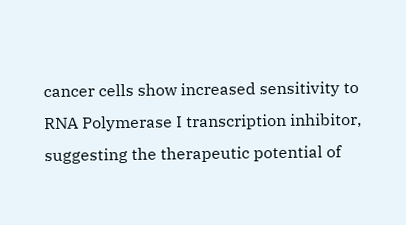cancer cells show increased sensitivity to RNA Polymerase I transcription inhibitor, suggesting the therapeutic potential of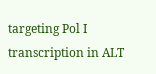targeting Pol I transcription in ALT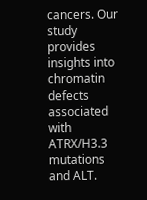cancers. Our study provides insights into chromatin defects associated with ATRX/H3.3 mutations and ALT.